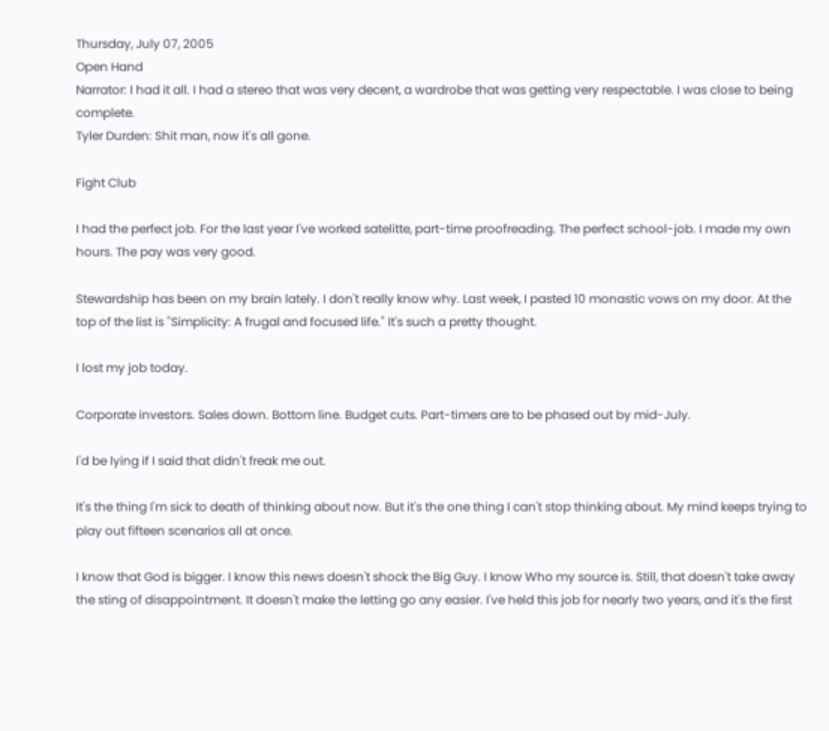Thursday, July 07, 2005
Open Hand
Narrator: I had it all. I had a stereo that was very decent, a wardrobe that was getting very respectable. I was close to being complete.
Tyler Durden: Shit man, now it's all gone.

Fight Club

I had the perfect job. For the last year I've worked satelitte, part-time proofreading. The perfect school-job. I made my own hours. The pay was very good.

Stewardship has been on my brain lately. I don't really know why. Last week, I pasted 10 monastic vows on my door. At the top of the list is "Simplicity: A frugal and focused life." It's such a pretty thought.

I lost my job today.

Corporate investors. Sales down. Bottom line. Budget cuts. Part-timers are to be phased out by mid-July.

I'd be lying if I said that didn't freak me out.

It's the thing I'm sick to death of thinking about now. But it's the one thing I can't stop thinking about. My mind keeps trying to play out fifteen scenarios all at once.

I know that God is bigger. I know this news doesn't shock the Big Guy. I know Who my source is. Still, that doesn't take away the sting of disappointment. It doesn't make the letting go any easier. I've held this job for nearly two years, and it's the first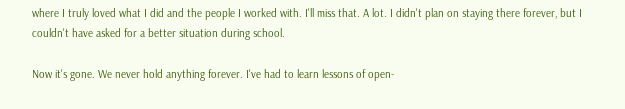where I truly loved what I did and the people I worked with. I'll miss that. A lot. I didn't plan on staying there forever, but I couldn't have asked for a better situation during school.

Now it's gone. We never hold anything forever. I've had to learn lessons of open-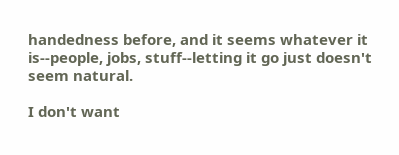handedness before, and it seems whatever it is--people, jobs, stuff--letting it go just doesn't seem natural.

I don't want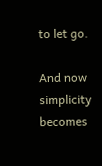to let go.

And now simplicity becomes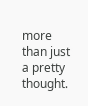more than just a pretty thought.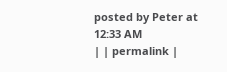posted by Peter at 12:33 AM
| | permalink |